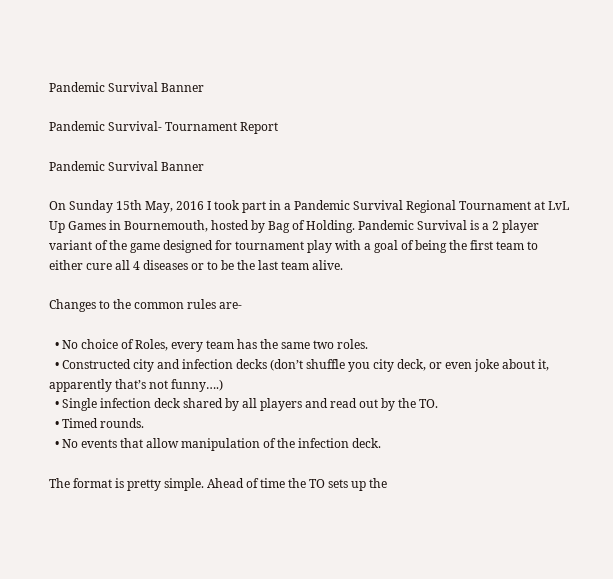Pandemic Survival Banner

Pandemic Survival- Tournament Report

Pandemic Survival Banner

On Sunday 15th May, 2016 I took part in a Pandemic Survival Regional Tournament at LvL Up Games in Bournemouth, hosted by Bag of Holding. Pandemic Survival is a 2 player variant of the game designed for tournament play with a goal of being the first team to either cure all 4 diseases or to be the last team alive.

Changes to the common rules are-

  • No choice of Roles, every team has the same two roles.
  • Constructed city and infection decks (don’t shuffle you city deck, or even joke about it, apparently that’s not funny….)
  • Single infection deck shared by all players and read out by the TO.
  • Timed rounds.
  • No events that allow manipulation of the infection deck.

The format is pretty simple. Ahead of time the TO sets up the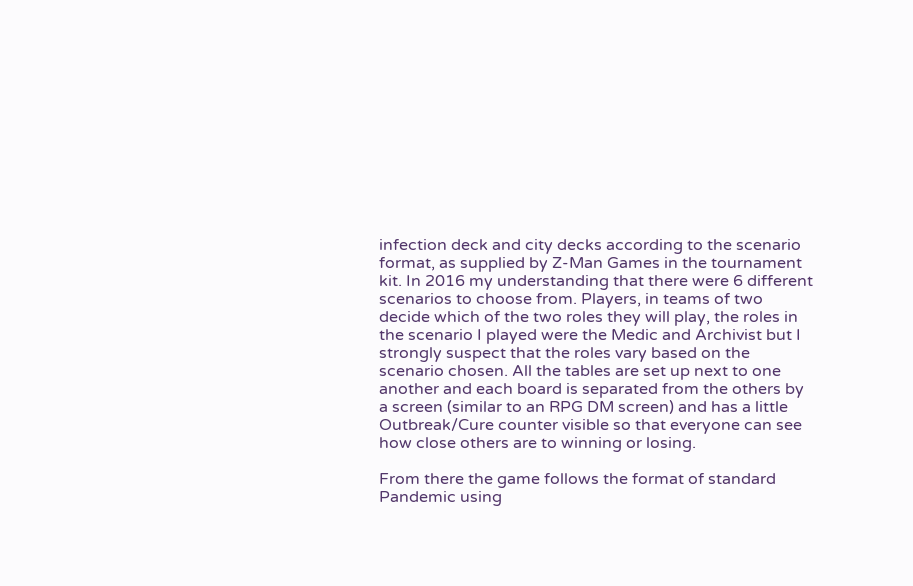infection deck and city decks according to the scenario format, as supplied by Z-Man Games in the tournament kit. In 2016 my understanding that there were 6 different scenarios to choose from. Players, in teams of two decide which of the two roles they will play, the roles in the scenario I played were the Medic and Archivist but I strongly suspect that the roles vary based on the scenario chosen. All the tables are set up next to one another and each board is separated from the others by a screen (similar to an RPG DM screen) and has a little Outbreak/Cure counter visible so that everyone can see how close others are to winning or losing.

From there the game follows the format of standard Pandemic using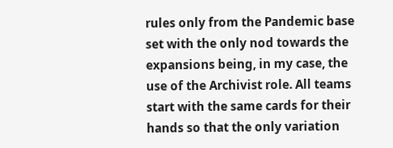rules only from the Pandemic base set with the only nod towards the expansions being, in my case, the use of the Archivist role. All teams start with the same cards for their hands so that the only variation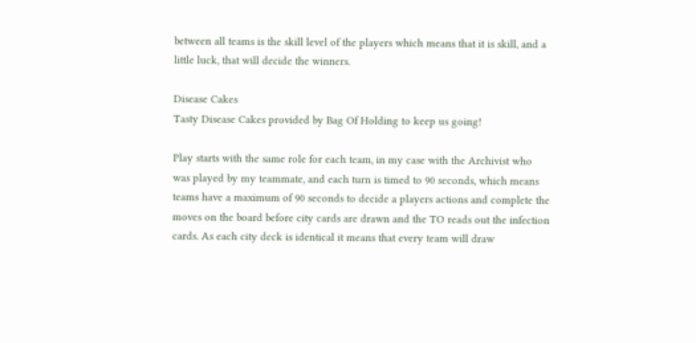between all teams is the skill level of the players which means that it is skill, and a little luck, that will decide the winners.

Disease Cakes
Tasty Disease Cakes provided by Bag Of Holding to keep us going!

Play starts with the same role for each team, in my case with the Archivist who was played by my teammate, and each turn is timed to 90 seconds, which means teams have a maximum of 90 seconds to decide a players actions and complete the moves on the board before city cards are drawn and the TO reads out the infection cards. As each city deck is identical it means that every team will draw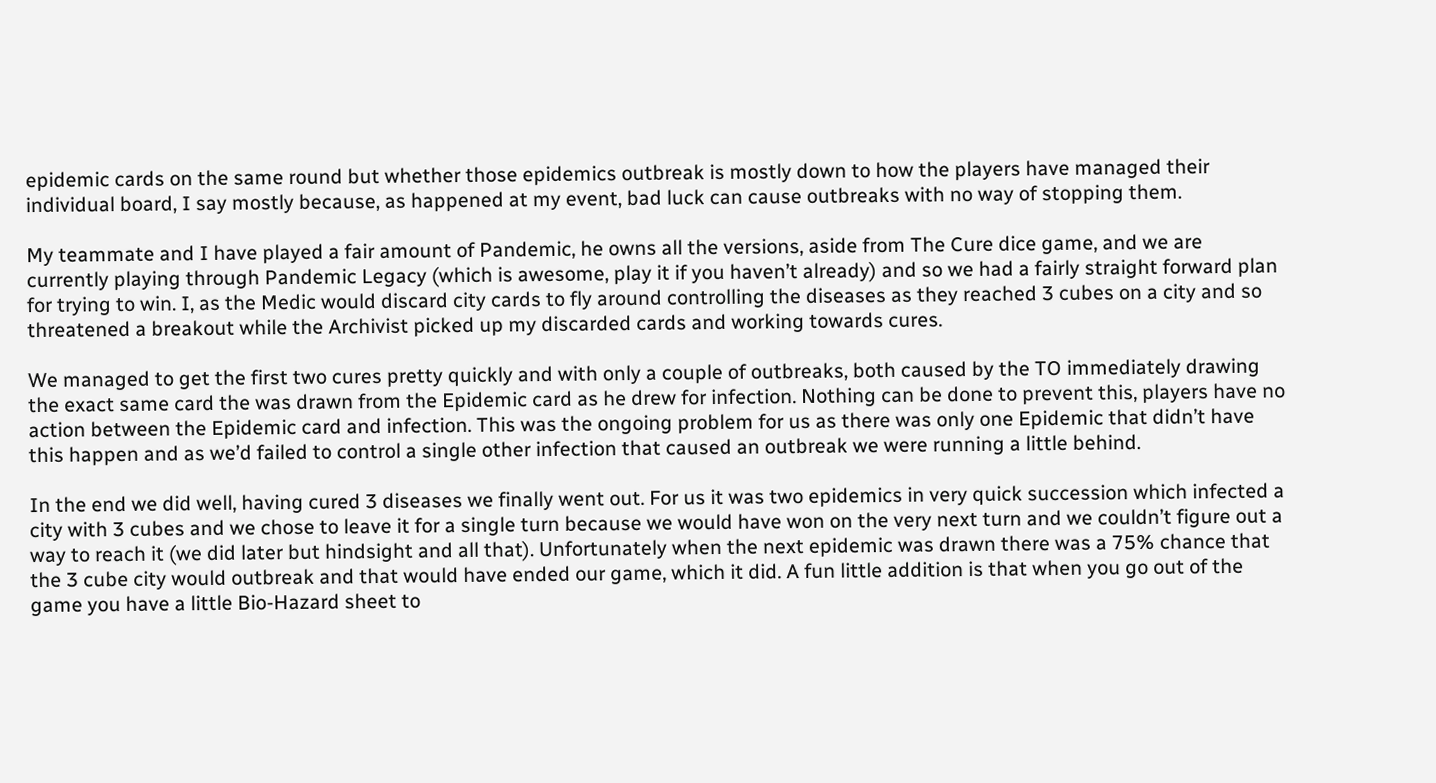epidemic cards on the same round but whether those epidemics outbreak is mostly down to how the players have managed their individual board, I say mostly because, as happened at my event, bad luck can cause outbreaks with no way of stopping them.

My teammate and I have played a fair amount of Pandemic, he owns all the versions, aside from The Cure dice game, and we are currently playing through Pandemic Legacy (which is awesome, play it if you haven’t already) and so we had a fairly straight forward plan for trying to win. I, as the Medic would discard city cards to fly around controlling the diseases as they reached 3 cubes on a city and so threatened a breakout while the Archivist picked up my discarded cards and working towards cures.

We managed to get the first two cures pretty quickly and with only a couple of outbreaks, both caused by the TO immediately drawing the exact same card the was drawn from the Epidemic card as he drew for infection. Nothing can be done to prevent this, players have no action between the Epidemic card and infection. This was the ongoing problem for us as there was only one Epidemic that didn’t have this happen and as we’d failed to control a single other infection that caused an outbreak we were running a little behind.

In the end we did well, having cured 3 diseases we finally went out. For us it was two epidemics in very quick succession which infected a city with 3 cubes and we chose to leave it for a single turn because we would have won on the very next turn and we couldn’t figure out a way to reach it (we did later but hindsight and all that). Unfortunately when the next epidemic was drawn there was a 75% chance that the 3 cube city would outbreak and that would have ended our game, which it did. A fun little addition is that when you go out of the game you have a little Bio-Hazard sheet to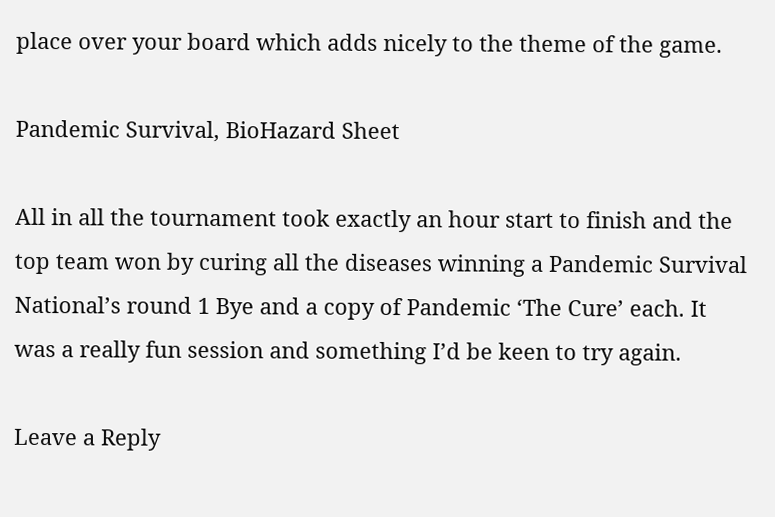place over your board which adds nicely to the theme of the game.

Pandemic Survival, BioHazard Sheet

All in all the tournament took exactly an hour start to finish and the top team won by curing all the diseases winning a Pandemic Survival National’s round 1 Bye and a copy of Pandemic ‘The Cure’ each. It was a really fun session and something I’d be keen to try again.

Leave a Reply